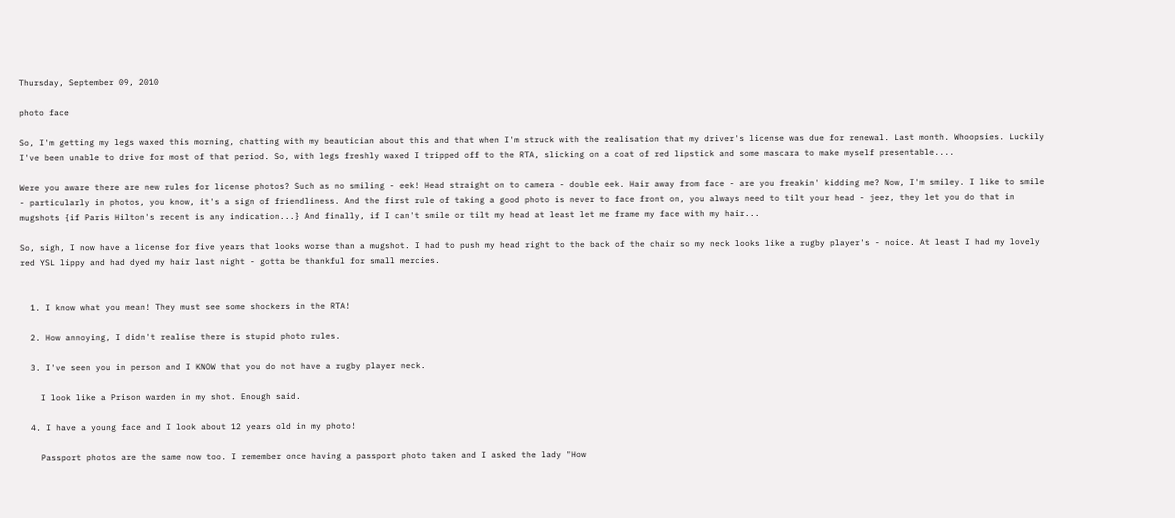Thursday, September 09, 2010

photo face

So, I'm getting my legs waxed this morning, chatting with my beautician about this and that when I'm struck with the realisation that my driver's license was due for renewal. Last month. Whoopsies. Luckily I've been unable to drive for most of that period. So, with legs freshly waxed I tripped off to the RTA, slicking on a coat of red lipstick and some mascara to make myself presentable....

Were you aware there are new rules for license photos? Such as no smiling - eek! Head straight on to camera - double eek. Hair away from face - are you freakin' kidding me? Now, I'm smiley. I like to smile - particularly in photos, you know, it's a sign of friendliness. And the first rule of taking a good photo is never to face front on, you always need to tilt your head - jeez, they let you do that in mugshots {if Paris Hilton's recent is any indication...} And finally, if I can't smile or tilt my head at least let me frame my face with my hair...

So, sigh, I now have a license for five years that looks worse than a mugshot. I had to push my head right to the back of the chair so my neck looks like a rugby player's - noice. At least I had my lovely red YSL lippy and had dyed my hair last night - gotta be thankful for small mercies.


  1. I know what you mean! They must see some shockers in the RTA!

  2. How annoying, I didn't realise there is stupid photo rules.

  3. I've seen you in person and I KNOW that you do not have a rugby player neck.

    I look like a Prison warden in my shot. Enough said.

  4. I have a young face and I look about 12 years old in my photo!

    Passport photos are the same now too. I remember once having a passport photo taken and I asked the lady "How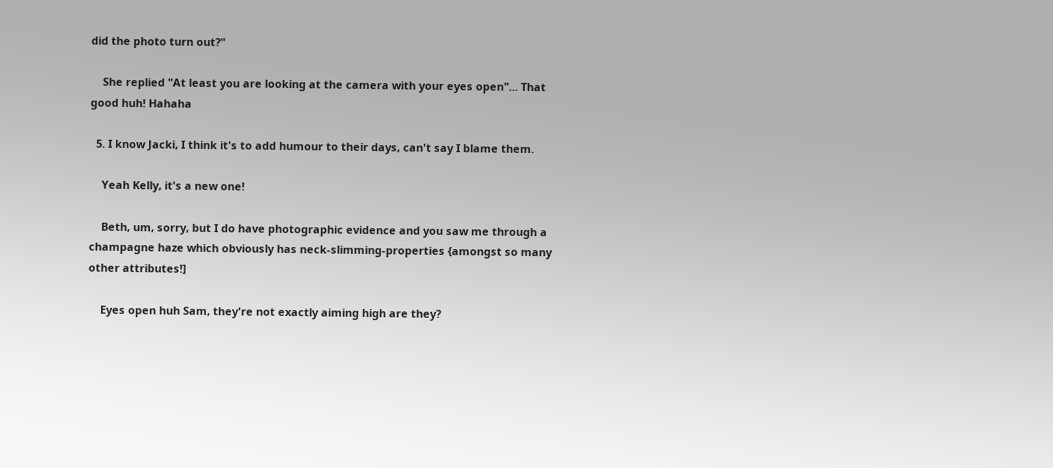did the photo turn out?"

    She replied "At least you are looking at the camera with your eyes open"... That good huh! Hahaha

  5. I know Jacki, I think it's to add humour to their days, can't say I blame them.

    Yeah Kelly, it's a new one!

    Beth, um, sorry, but I do have photographic evidence and you saw me through a champagne haze which obviously has neck-slimming-properties {amongst so many other attributes!]

    Eyes open huh Sam, they're not exactly aiming high are they?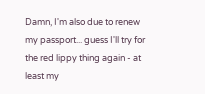Damn, I'm also due to renew my passport... guess I'll try for the red lippy thing again - at least my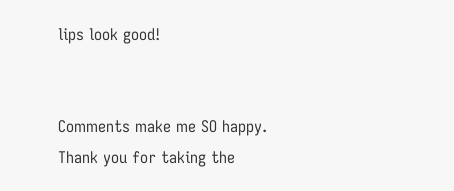lips look good!


Comments make me SO happy. Thank you for taking the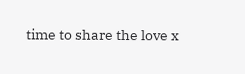time to share the love x